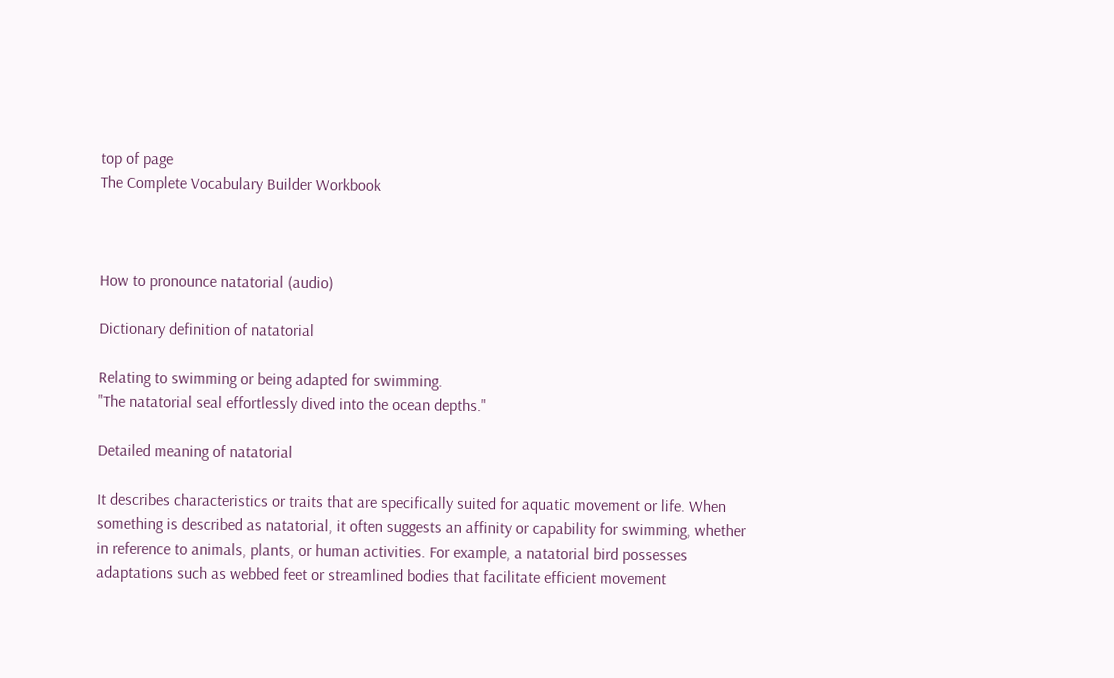top of page
The Complete Vocabulary Builder Workbook



How to pronounce natatorial (audio)

Dictionary definition of natatorial

Relating to swimming or being adapted for swimming.
"The natatorial seal effortlessly dived into the ocean depths."

Detailed meaning of natatorial

It describes characteristics or traits that are specifically suited for aquatic movement or life. When something is described as natatorial, it often suggests an affinity or capability for swimming, whether in reference to animals, plants, or human activities. For example, a natatorial bird possesses adaptations such as webbed feet or streamlined bodies that facilitate efficient movement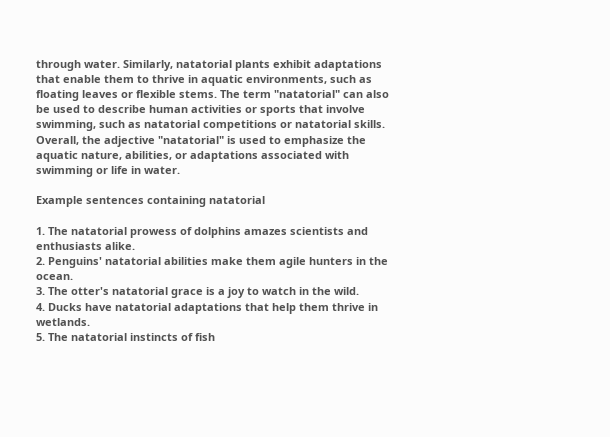through water. Similarly, natatorial plants exhibit adaptations that enable them to thrive in aquatic environments, such as floating leaves or flexible stems. The term "natatorial" can also be used to describe human activities or sports that involve swimming, such as natatorial competitions or natatorial skills. Overall, the adjective "natatorial" is used to emphasize the aquatic nature, abilities, or adaptations associated with swimming or life in water.

Example sentences containing natatorial

1. The natatorial prowess of dolphins amazes scientists and enthusiasts alike.
2. Penguins' natatorial abilities make them agile hunters in the ocean.
3. The otter's natatorial grace is a joy to watch in the wild.
4. Ducks have natatorial adaptations that help them thrive in wetlands.
5. The natatorial instincts of fish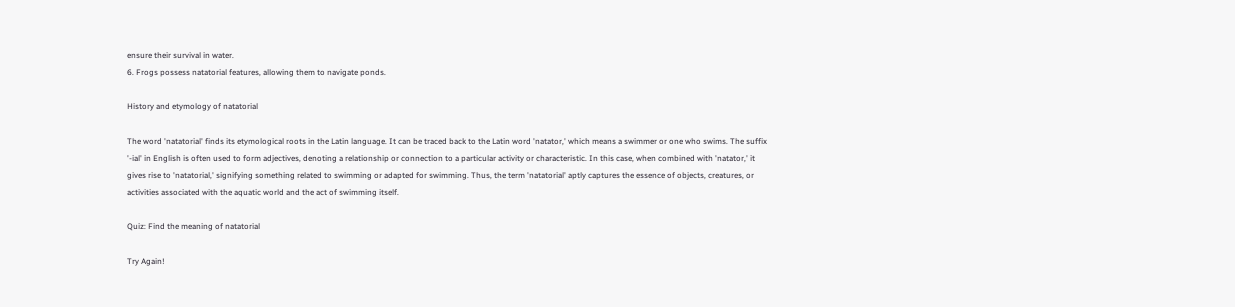ensure their survival in water.
6. Frogs possess natatorial features, allowing them to navigate ponds.

History and etymology of natatorial

The word 'natatorial' finds its etymological roots in the Latin language. It can be traced back to the Latin word 'natator,' which means a swimmer or one who swims. The suffix '-ial' in English is often used to form adjectives, denoting a relationship or connection to a particular activity or characteristic. In this case, when combined with 'natator,' it gives rise to 'natatorial,' signifying something related to swimming or adapted for swimming. Thus, the term 'natatorial' aptly captures the essence of objects, creatures, or activities associated with the aquatic world and the act of swimming itself.

Quiz: Find the meaning of natatorial

Try Again!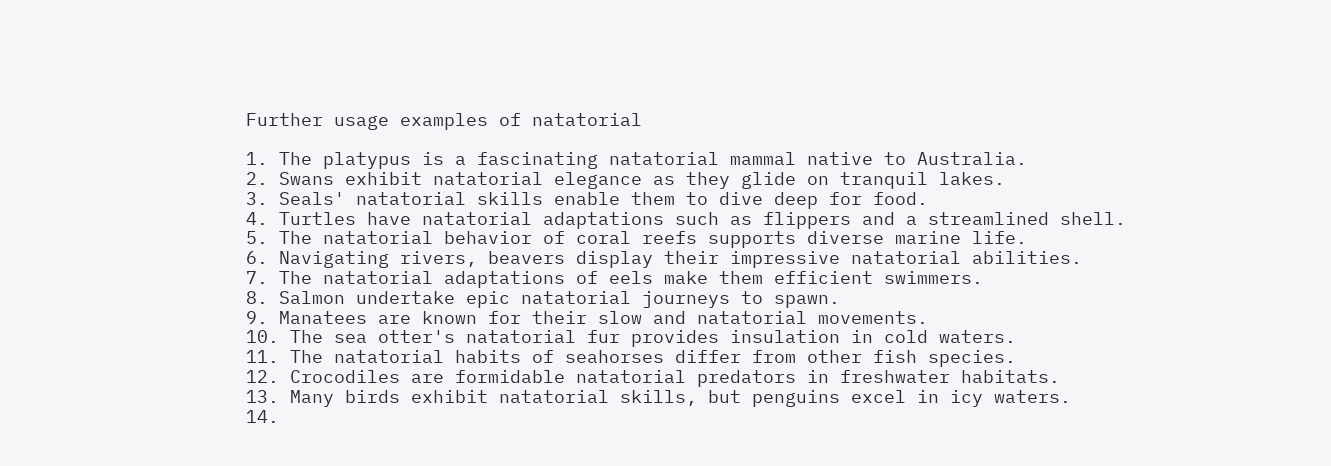Further usage examples of natatorial

1. The platypus is a fascinating natatorial mammal native to Australia.
2. Swans exhibit natatorial elegance as they glide on tranquil lakes.
3. Seals' natatorial skills enable them to dive deep for food.
4. Turtles have natatorial adaptations such as flippers and a streamlined shell.
5. The natatorial behavior of coral reefs supports diverse marine life.
6. Navigating rivers, beavers display their impressive natatorial abilities.
7. The natatorial adaptations of eels make them efficient swimmers.
8. Salmon undertake epic natatorial journeys to spawn.
9. Manatees are known for their slow and natatorial movements.
10. The sea otter's natatorial fur provides insulation in cold waters.
11. The natatorial habits of seahorses differ from other fish species.
12. Crocodiles are formidable natatorial predators in freshwater habitats.
13. Many birds exhibit natatorial skills, but penguins excel in icy waters.
14.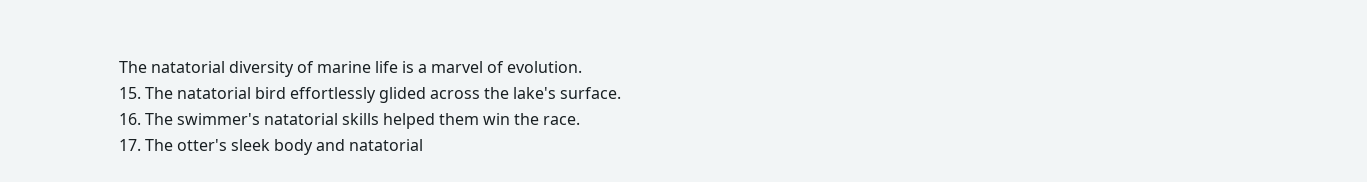The natatorial diversity of marine life is a marvel of evolution.
15. The natatorial bird effortlessly glided across the lake's surface.
16. The swimmer's natatorial skills helped them win the race.
17. The otter's sleek body and natatorial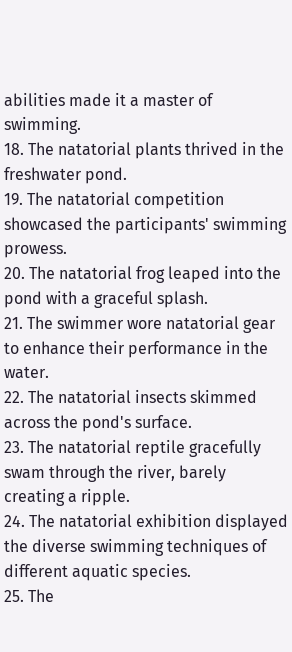abilities made it a master of swimming.
18. The natatorial plants thrived in the freshwater pond.
19. The natatorial competition showcased the participants' swimming prowess.
20. The natatorial frog leaped into the pond with a graceful splash.
21. The swimmer wore natatorial gear to enhance their performance in the water.
22. The natatorial insects skimmed across the pond's surface.
23. The natatorial reptile gracefully swam through the river, barely creating a ripple.
24. The natatorial exhibition displayed the diverse swimming techniques of different aquatic species.
25. The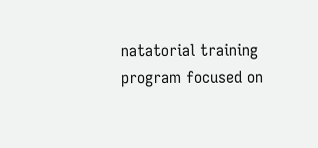natatorial training program focused on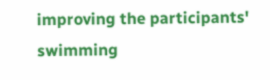improving the participants' swimming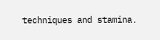techniques and stamina.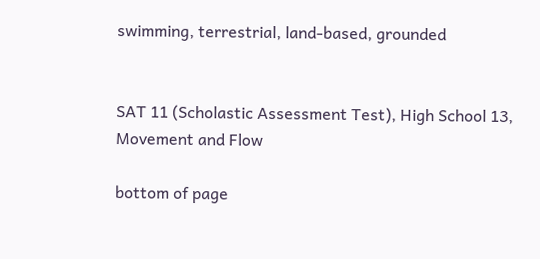swimming, terrestrial, land-based, grounded


SAT 11 (Scholastic Assessment Test), High School 13, Movement and Flow

bottom of page